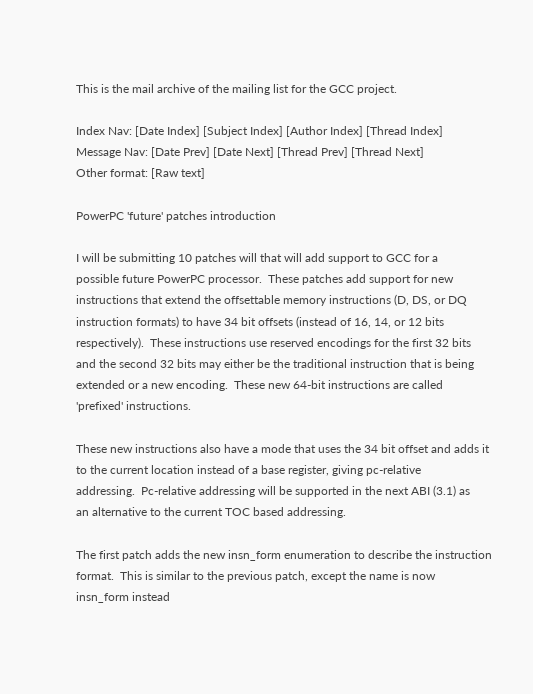This is the mail archive of the mailing list for the GCC project.

Index Nav: [Date Index] [Subject Index] [Author Index] [Thread Index]
Message Nav: [Date Prev] [Date Next] [Thread Prev] [Thread Next]
Other format: [Raw text]

PowerPC 'future' patches introduction

I will be submitting 10 patches will that will add support to GCC for a
possible future PowerPC processor.  These patches add support for new
instructions that extend the offsettable memory instructions (D, DS, or DQ
instruction formats) to have 34 bit offsets (instead of 16, 14, or 12 bits
respectively).  These instructions use reserved encodings for the first 32 bits
and the second 32 bits may either be the traditional instruction that is being
extended or a new encoding.  These new 64-bit instructions are called
'prefixed' instructions.

These new instructions also have a mode that uses the 34 bit offset and adds it
to the current location instead of a base register, giving pc-relative
addressing.  Pc-relative addressing will be supported in the next ABI (3.1) as
an alternative to the current TOC based addressing.

The first patch adds the new insn_form enumeration to describe the instruction
format.  This is similar to the previous patch, except the name is now
insn_form instead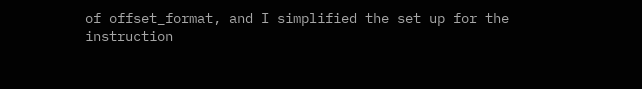of offset_format, and I simplified the set up for the
instruction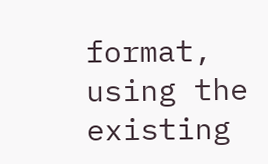format, using the existing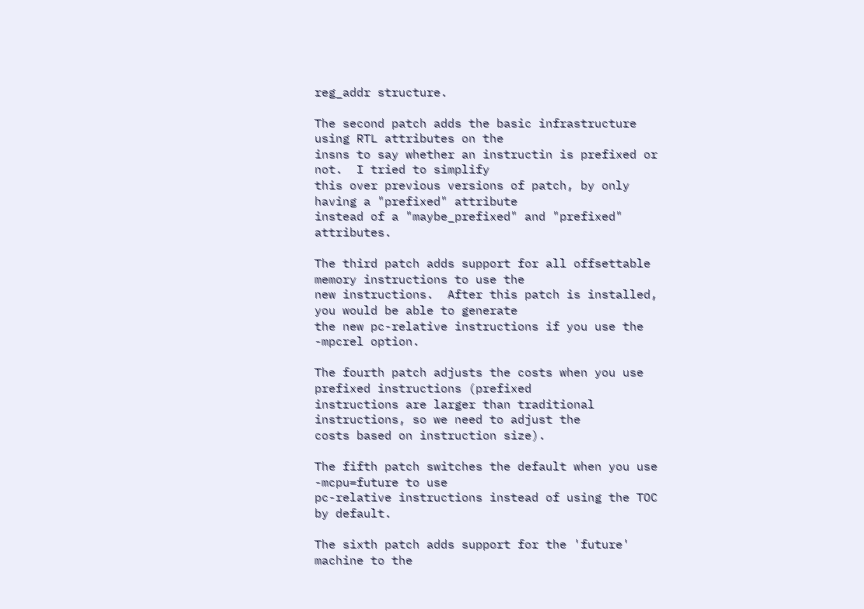reg_addr structure.

The second patch adds the basic infrastructure using RTL attributes on the
insns to say whether an instructin is prefixed or not.  I tried to simplify
this over previous versions of patch, by only having a "prefixed" attribute
instead of a "maybe_prefixed" and "prefixed" attributes.

The third patch adds support for all offsettable memory instructions to use the
new instructions.  After this patch is installed, you would be able to generate
the new pc-relative instructions if you use the -mpcrel option.

The fourth patch adjusts the costs when you use prefixed instructions (prefixed
instructions are larger than traditional instructions, so we need to adjust the
costs based on instruction size).

The fifth patch switches the default when you use -mcpu=future to use
pc-relative instructions instead of using the TOC by default.

The sixth patch adds support for the 'future' machine to the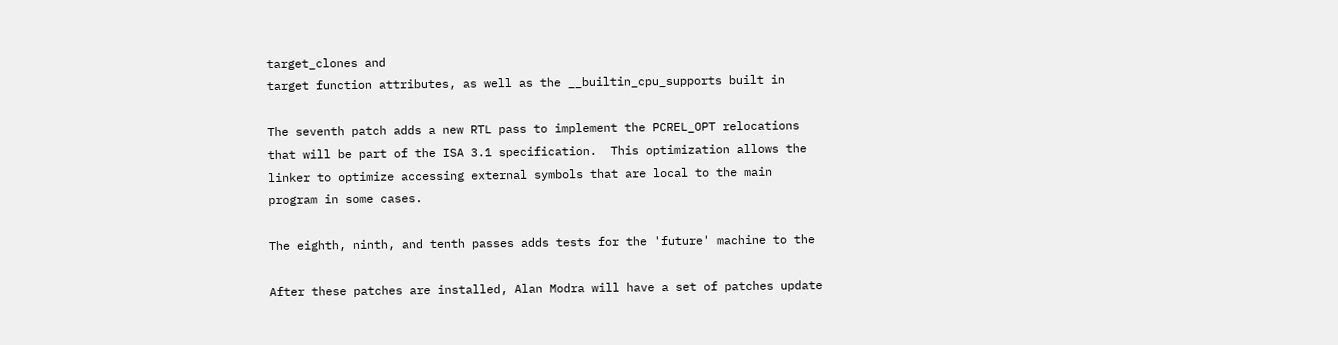target_clones and
target function attributes, as well as the __builtin_cpu_supports built in

The seventh patch adds a new RTL pass to implement the PCREL_OPT relocations
that will be part of the ISA 3.1 specification.  This optimization allows the
linker to optimize accessing external symbols that are local to the main
program in some cases.

The eighth, ninth, and tenth passes adds tests for the 'future' machine to the

After these patches are installed, Alan Modra will have a set of patches update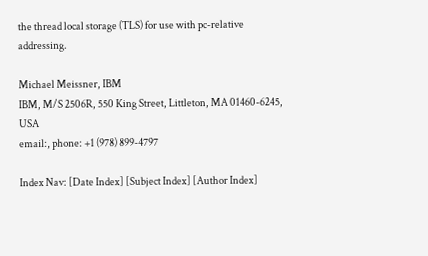the thread local storage (TLS) for use with pc-relative addressing.

Michael Meissner, IBM
IBM, M/S 2506R, 550 King Street, Littleton, MA 01460-6245, USA
email:, phone: +1 (978) 899-4797

Index Nav: [Date Index] [Subject Index] [Author Index]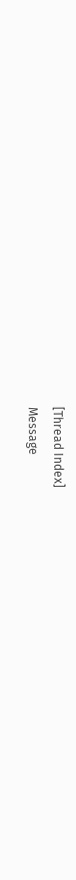[Thread Index]
Message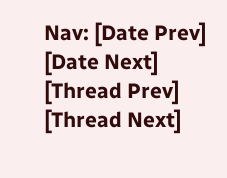Nav: [Date Prev] [Date Next] [Thread Prev] [Thread Next]